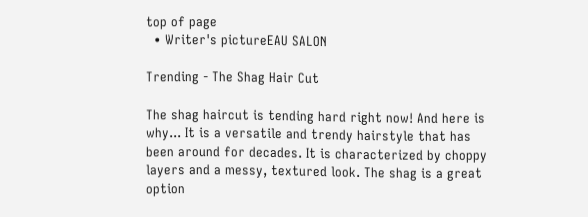top of page
  • Writer's pictureEAU SALON

Trending - The Shag Hair Cut

The shag haircut is tending hard right now! And here is why... It is a versatile and trendy hairstyle that has been around for decades. It is characterized by choppy layers and a messy, textured look. The shag is a great option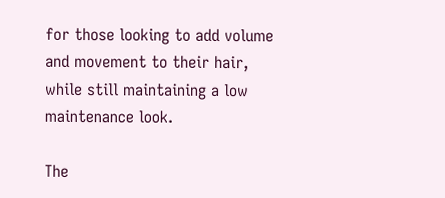for those looking to add volume and movement to their hair, while still maintaining a low maintenance look.

The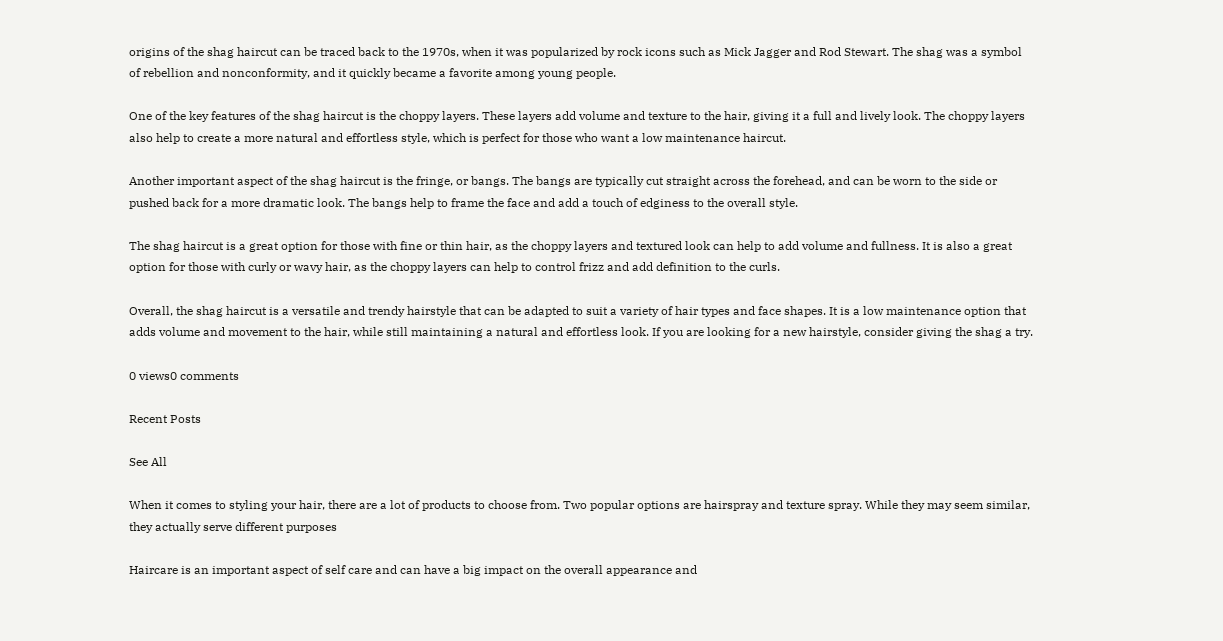origins of the shag haircut can be traced back to the 1970s, when it was popularized by rock icons such as Mick Jagger and Rod Stewart. The shag was a symbol of rebellion and nonconformity, and it quickly became a favorite among young people.

One of the key features of the shag haircut is the choppy layers. These layers add volume and texture to the hair, giving it a full and lively look. The choppy layers also help to create a more natural and effortless style, which is perfect for those who want a low maintenance haircut.

Another important aspect of the shag haircut is the fringe, or bangs. The bangs are typically cut straight across the forehead, and can be worn to the side or pushed back for a more dramatic look. The bangs help to frame the face and add a touch of edginess to the overall style.

The shag haircut is a great option for those with fine or thin hair, as the choppy layers and textured look can help to add volume and fullness. It is also a great option for those with curly or wavy hair, as the choppy layers can help to control frizz and add definition to the curls.

Overall, the shag haircut is a versatile and trendy hairstyle that can be adapted to suit a variety of hair types and face shapes. It is a low maintenance option that adds volume and movement to the hair, while still maintaining a natural and effortless look. If you are looking for a new hairstyle, consider giving the shag a try.

0 views0 comments

Recent Posts

See All

When it comes to styling your hair, there are a lot of products to choose from. Two popular options are hairspray and texture spray. While they may seem similar, they actually serve different purposes

Haircare is an important aspect of self care and can have a big impact on the overall appearance and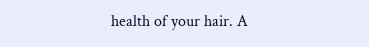health of your hair. A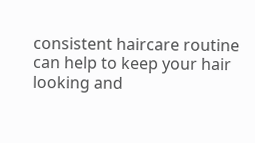consistent haircare routine can help to keep your hair looking and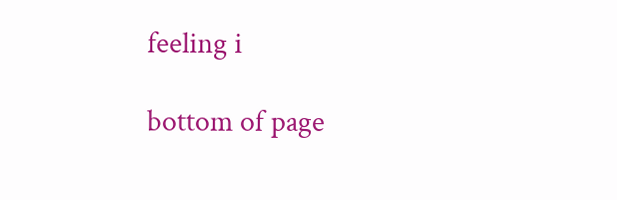feeling i

bottom of page